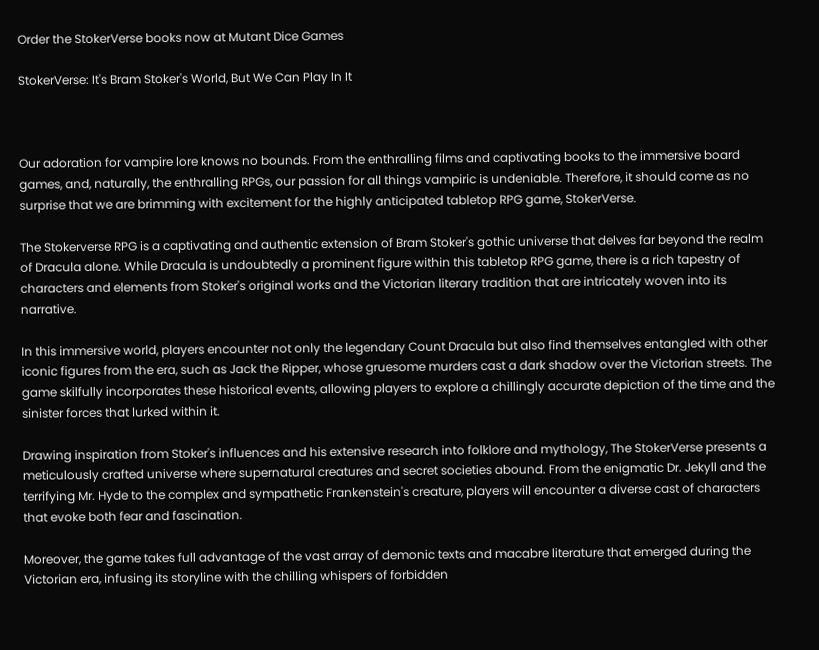Order the StokerVerse books now at Mutant Dice Games

StokerVerse: It's Bram Stoker's World, But We Can Play In It



Our adoration for vampire lore knows no bounds. From the enthralling films and captivating books to the immersive board games, and, naturally, the enthralling RPGs, our passion for all things vampiric is undeniable. Therefore, it should come as no surprise that we are brimming with excitement for the highly anticipated tabletop RPG game, StokerVerse.

The Stokerverse RPG is a captivating and authentic extension of Bram Stoker's gothic universe that delves far beyond the realm of Dracula alone. While Dracula is undoubtedly a prominent figure within this tabletop RPG game, there is a rich tapestry of characters and elements from Stoker's original works and the Victorian literary tradition that are intricately woven into its narrative.

In this immersive world, players encounter not only the legendary Count Dracula but also find themselves entangled with other iconic figures from the era, such as Jack the Ripper, whose gruesome murders cast a dark shadow over the Victorian streets. The game skilfully incorporates these historical events, allowing players to explore a chillingly accurate depiction of the time and the sinister forces that lurked within it.

Drawing inspiration from Stoker's influences and his extensive research into folklore and mythology, The StokerVerse presents a meticulously crafted universe where supernatural creatures and secret societies abound. From the enigmatic Dr. Jekyll and the terrifying Mr. Hyde to the complex and sympathetic Frankenstein's creature, players will encounter a diverse cast of characters that evoke both fear and fascination.

Moreover, the game takes full advantage of the vast array of demonic texts and macabre literature that emerged during the Victorian era, infusing its storyline with the chilling whispers of forbidden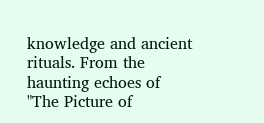knowledge and ancient rituals. From the haunting echoes of "The Picture of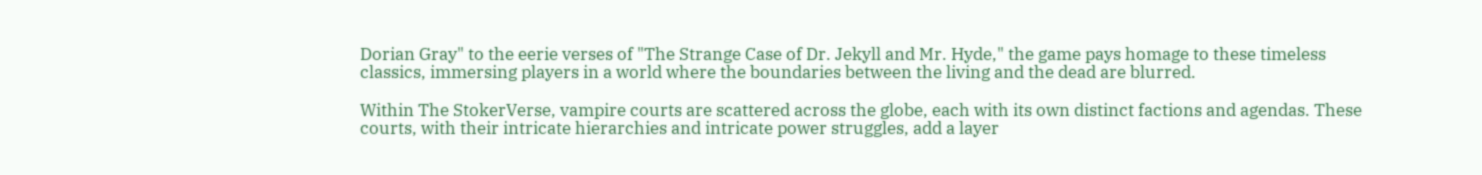Dorian Gray" to the eerie verses of "The Strange Case of Dr. Jekyll and Mr. Hyde," the game pays homage to these timeless classics, immersing players in a world where the boundaries between the living and the dead are blurred.

Within The StokerVerse, vampire courts are scattered across the globe, each with its own distinct factions and agendas. These courts, with their intricate hierarchies and intricate power struggles, add a layer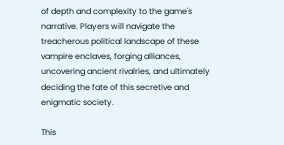of depth and complexity to the game's narrative. Players will navigate the treacherous political landscape of these vampire enclaves, forging alliances, uncovering ancient rivalries, and ultimately deciding the fate of this secretive and enigmatic society.

This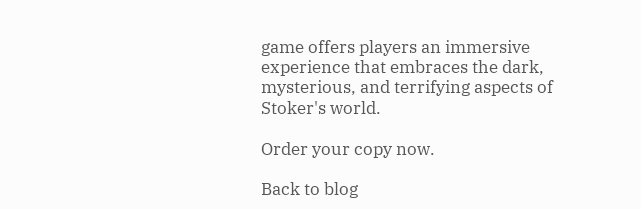game offers players an immersive experience that embraces the dark, mysterious, and terrifying aspects of Stoker's world.

Order your copy now.

Back to blog